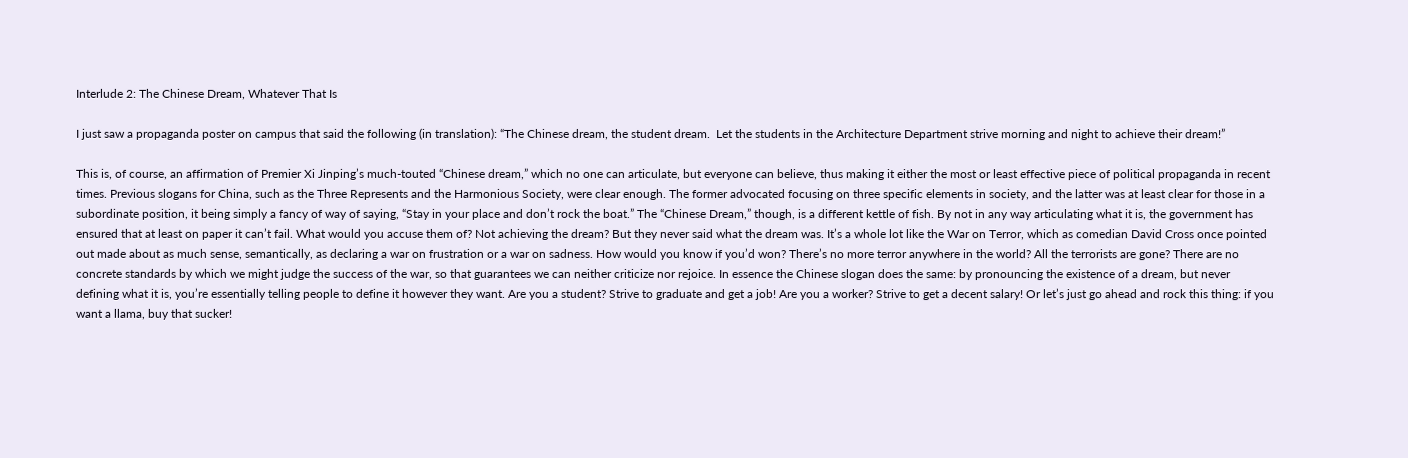Interlude 2: The Chinese Dream, Whatever That Is

I just saw a propaganda poster on campus that said the following (in translation): “The Chinese dream, the student dream.  Let the students in the Architecture Department strive morning and night to achieve their dream!”

This is, of course, an affirmation of Premier Xi Jinping’s much-touted “Chinese dream,” which no one can articulate, but everyone can believe, thus making it either the most or least effective piece of political propaganda in recent times. Previous slogans for China, such as the Three Represents and the Harmonious Society, were clear enough. The former advocated focusing on three specific elements in society, and the latter was at least clear for those in a subordinate position, it being simply a fancy of way of saying, “Stay in your place and don’t rock the boat.” The “Chinese Dream,” though, is a different kettle of fish. By not in any way articulating what it is, the government has ensured that at least on paper it can’t fail. What would you accuse them of? Not achieving the dream? But they never said what the dream was. It’s a whole lot like the War on Terror, which as comedian David Cross once pointed out made about as much sense, semantically, as declaring a war on frustration or a war on sadness. How would you know if you’d won? There’s no more terror anywhere in the world? All the terrorists are gone? There are no concrete standards by which we might judge the success of the war, so that guarantees we can neither criticize nor rejoice. In essence the Chinese slogan does the same: by pronouncing the existence of a dream, but never defining what it is, you’re essentially telling people to define it however they want. Are you a student? Strive to graduate and get a job! Are you a worker? Strive to get a decent salary! Or let’s just go ahead and rock this thing: if you want a llama, buy that sucker!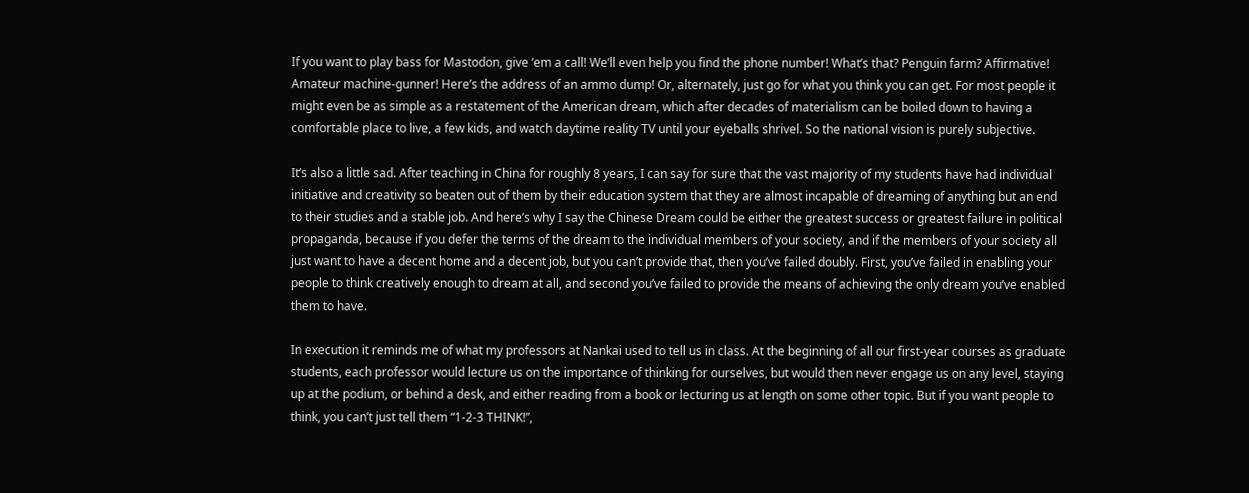If you want to play bass for Mastodon, give ‘em a call! We’ll even help you find the phone number! What’s that? Penguin farm? Affirmative! Amateur machine-gunner! Here’s the address of an ammo dump! Or, alternately, just go for what you think you can get. For most people it might even be as simple as a restatement of the American dream, which after decades of materialism can be boiled down to having a comfortable place to live, a few kids, and watch daytime reality TV until your eyeballs shrivel. So the national vision is purely subjective.

It’s also a little sad. After teaching in China for roughly 8 years, I can say for sure that the vast majority of my students have had individual initiative and creativity so beaten out of them by their education system that they are almost incapable of dreaming of anything but an end to their studies and a stable job. And here’s why I say the Chinese Dream could be either the greatest success or greatest failure in political propaganda, because if you defer the terms of the dream to the individual members of your society, and if the members of your society all just want to have a decent home and a decent job, but you can’t provide that, then you’ve failed doubly. First, you’ve failed in enabling your people to think creatively enough to dream at all, and second you’ve failed to provide the means of achieving the only dream you’ve enabled them to have.

In execution it reminds me of what my professors at Nankai used to tell us in class. At the beginning of all our first-year courses as graduate students, each professor would lecture us on the importance of thinking for ourselves, but would then never engage us on any level, staying up at the podium, or behind a desk, and either reading from a book or lecturing us at length on some other topic. But if you want people to think, you can’t just tell them “1-2-3 THINK!”,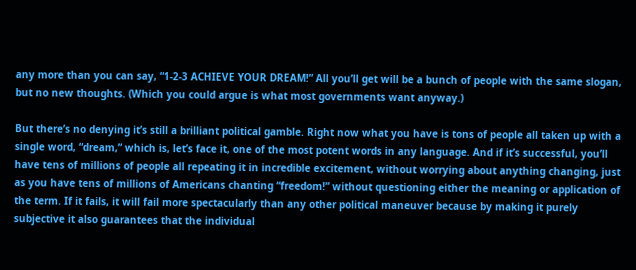any more than you can say, “1-2-3 ACHIEVE YOUR DREAM!” All you’ll get will be a bunch of people with the same slogan, but no new thoughts. (Which you could argue is what most governments want anyway.)

But there’s no denying it’s still a brilliant political gamble. Right now what you have is tons of people all taken up with a single word, “dream,” which is, let’s face it, one of the most potent words in any language. And if it’s successful, you’ll have tens of millions of people all repeating it in incredible excitement, without worrying about anything changing, just as you have tens of millions of Americans chanting “freedom!” without questioning either the meaning or application of the term. If it fails, it will fail more spectacularly than any other political maneuver because by making it purely subjective it also guarantees that the individual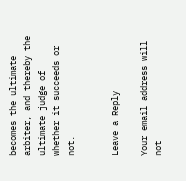becomes the ultimate arbiter, and thereby the ultimate judge of whether it succeeds or not.


Leave a Reply

Your email address will not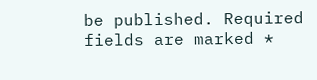be published. Required fields are marked *